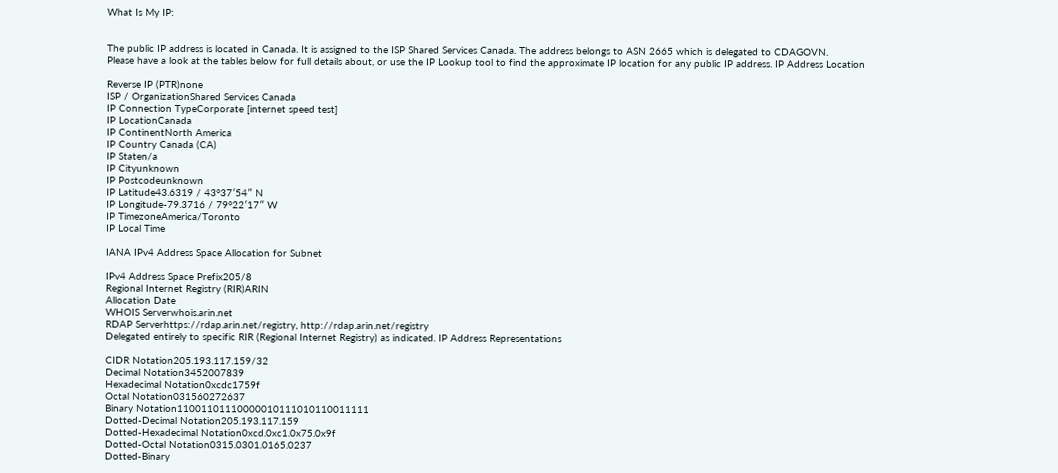What Is My IP:


The public IP address is located in Canada. It is assigned to the ISP Shared Services Canada. The address belongs to ASN 2665 which is delegated to CDAGOVN.
Please have a look at the tables below for full details about, or use the IP Lookup tool to find the approximate IP location for any public IP address. IP Address Location

Reverse IP (PTR)none
ISP / OrganizationShared Services Canada
IP Connection TypeCorporate [internet speed test]
IP LocationCanada
IP ContinentNorth America
IP Country Canada (CA)
IP Staten/a
IP Cityunknown
IP Postcodeunknown
IP Latitude43.6319 / 43°37′54″ N
IP Longitude-79.3716 / 79°22′17″ W
IP TimezoneAmerica/Toronto
IP Local Time

IANA IPv4 Address Space Allocation for Subnet

IPv4 Address Space Prefix205/8
Regional Internet Registry (RIR)ARIN
Allocation Date
WHOIS Serverwhois.arin.net
RDAP Serverhttps://rdap.arin.net/registry, http://rdap.arin.net/registry
Delegated entirely to specific RIR (Regional Internet Registry) as indicated. IP Address Representations

CIDR Notation205.193.117.159/32
Decimal Notation3452007839
Hexadecimal Notation0xcdc1759f
Octal Notation031560272637
Binary Notation11001101110000010111010110011111
Dotted-Decimal Notation205.193.117.159
Dotted-Hexadecimal Notation0xcd.0xc1.0x75.0x9f
Dotted-Octal Notation0315.0301.0165.0237
Dotted-Binary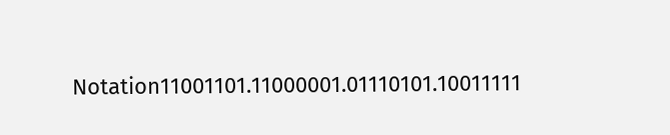Notation11001101.11000001.01110101.10011111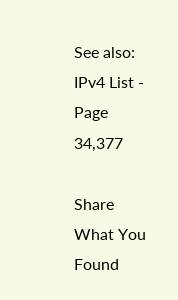See also: IPv4 List - Page 34,377

Share What You Found